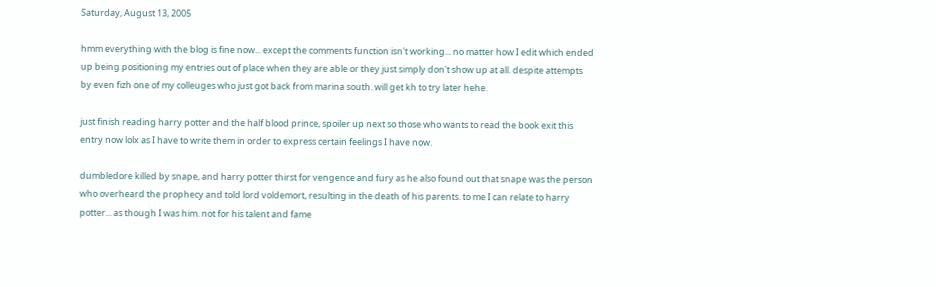Saturday, August 13, 2005

hmm everything with the blog is fine now... except the comments function isn't working... no matter how I edit which ended up being positioning my entries out of place when they are able or they just simply don't show up at all. despite attempts by even fizh one of my colleuges who just got back from marina south. will get kh to try later hehe.

just finish reading harry potter and the half blood prince, spoiler up next so those who wants to read the book exit this entry now lolx as I have to write them in order to express certain feelings I have now.

dumbledore killed by snape, and harry potter thirst for vengence and fury as he also found out that snape was the person who overheard the prophecy and told lord voldemort, resulting in the death of his parents. to me I can relate to harry potter... as though I was him. not for his talent and fame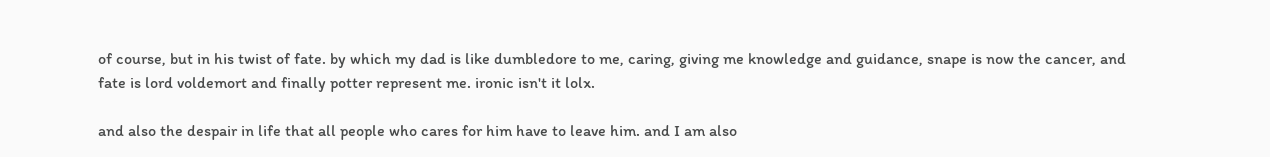of course, but in his twist of fate. by which my dad is like dumbledore to me, caring, giving me knowledge and guidance, snape is now the cancer, and fate is lord voldemort and finally potter represent me. ironic isn't it lolx.

and also the despair in life that all people who cares for him have to leave him. and I am also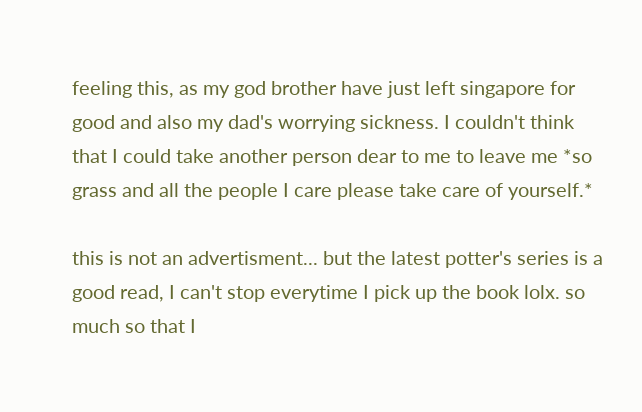feeling this, as my god brother have just left singapore for good and also my dad's worrying sickness. I couldn't think that I could take another person dear to me to leave me *so grass and all the people I care please take care of yourself.*

this is not an advertisment... but the latest potter's series is a good read, I can't stop everytime I pick up the book lolx. so much so that I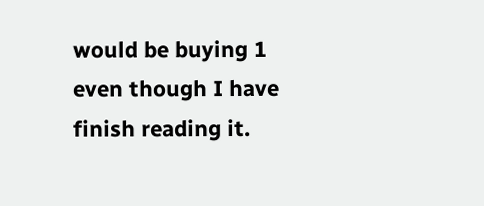would be buying 1 even though I have finish reading it.